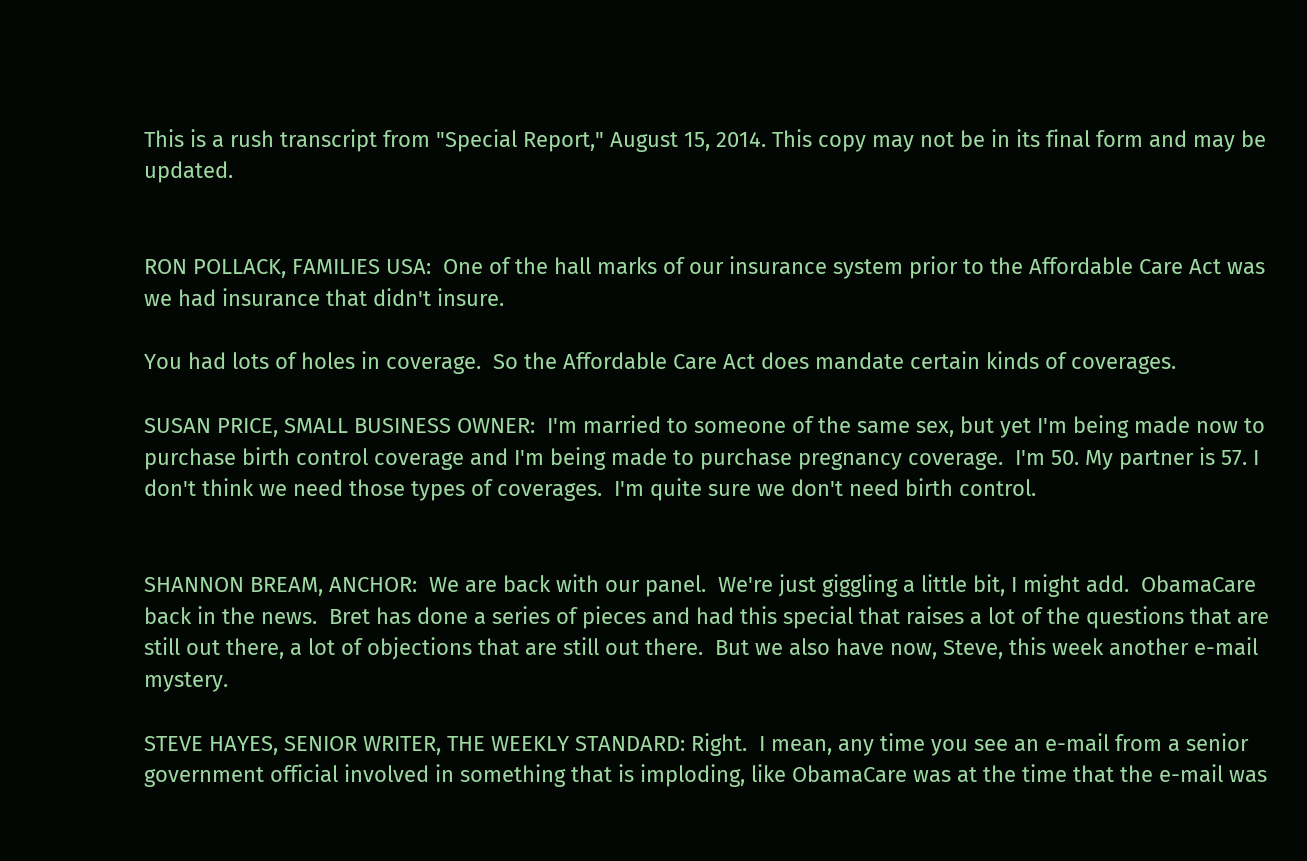This is a rush transcript from "Special Report," August 15, 2014. This copy may not be in its final form and may be updated.


RON POLLACK, FAMILIES USA:  One of the hall marks of our insurance system prior to the Affordable Care Act was we had insurance that didn't insure.

You had lots of holes in coverage.  So the Affordable Care Act does mandate certain kinds of coverages.

SUSAN PRICE, SMALL BUSINESS OWNER:  I'm married to someone of the same sex, but yet I'm being made now to purchase birth control coverage and I'm being made to purchase pregnancy coverage.  I'm 50. My partner is 57. I don't think we need those types of coverages.  I'm quite sure we don't need birth control.


SHANNON BREAM, ANCHOR:  We are back with our panel.  We're just giggling a little bit, I might add.  ObamaCare back in the news.  Bret has done a series of pieces and had this special that raises a lot of the questions that are still out there, a lot of objections that are still out there.  But we also have now, Steve, this week another e-mail mystery.

STEVE HAYES, SENIOR WRITER, THE WEEKLY STANDARD: Right.  I mean, any time you see an e-mail from a senior government official involved in something that is imploding, like ObamaCare was at the time that the e-mail was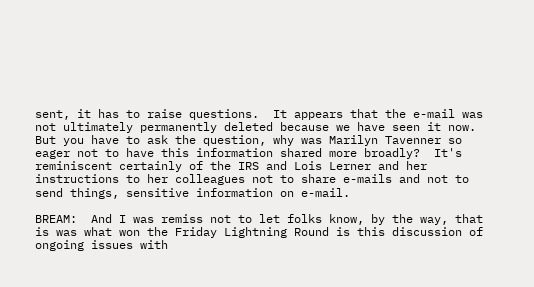sent, it has to raise questions.  It appears that the e-mail was not ultimately permanently deleted because we have seen it now.  But you have to ask the question, why was Marilyn Tavenner so eager not to have this information shared more broadly?  It's reminiscent certainly of the IRS and Lois Lerner and her instructions to her colleagues not to share e-mails and not to send things, sensitive information on e-mail.

BREAM:  And I was remiss not to let folks know, by the way, that is was what won the Friday Lightning Round is this discussion of ongoing issues with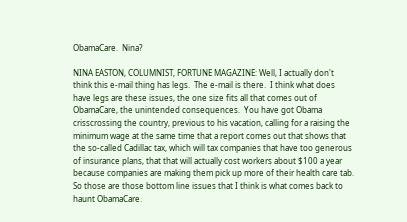ObamaCare.  Nina?

NINA EASTON, COLUMNIST, FORTUNE MAGAZINE: Well, I actually don't think this e-mail thing has legs.  The e-mail is there.  I think what does have legs are these issues, the one size fits all that comes out of ObamaCare, the unintended consequences.  You have got Obama crisscrossing the country, previous to his vacation, calling for a raising the minimum wage at the same time that a report comes out that shows that the so-called Cadillac tax, which will tax companies that have too generous of insurance plans, that that will actually cost workers about $100 a year because companies are making them pick up more of their health care tab.  So those are those bottom line issues that I think is what comes back to haunt ObamaCare.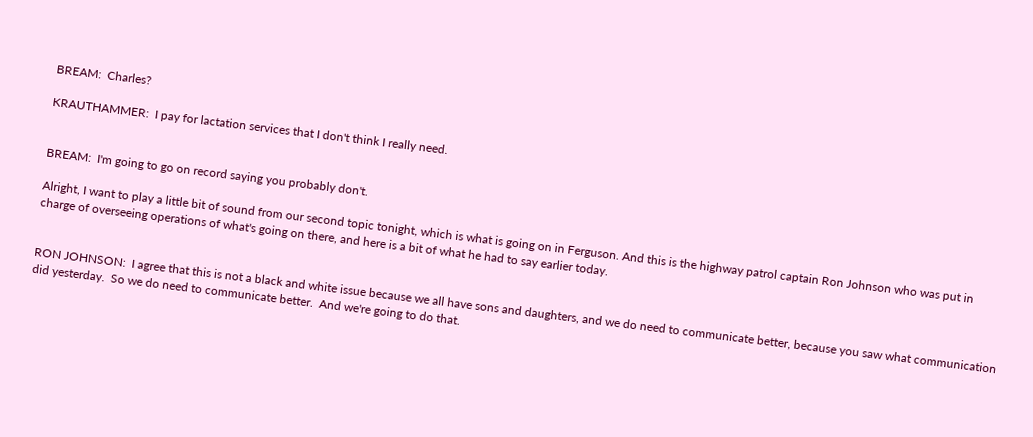BREAM:  Charles?

KRAUTHAMMER:  I pay for lactation services that I don't think I really need.


BREAM:  I'm going to go on record saying you probably don't.

Alright, I want to play a little bit of sound from our second topic tonight, which is what is going on in Ferguson. And this is the highway patrol captain Ron Johnson who was put in charge of overseeing operations of what's going on there, and here is a bit of what he had to say earlier today.


RON JOHNSON:  I agree that this is not a black and white issue because we all have sons and daughters, and we do need to communicate better, because you saw what communication did yesterday.  So we do need to communicate better.  And we're going to do that.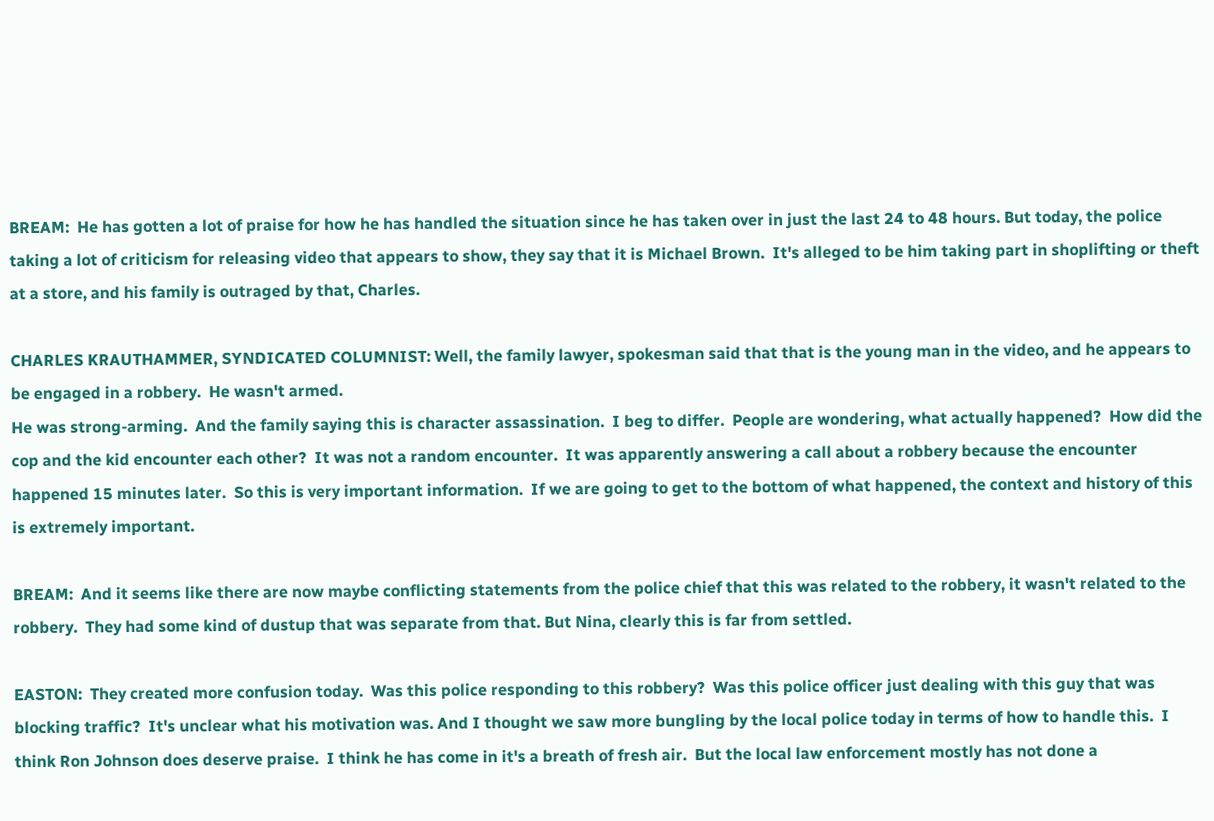BREAM:  He has gotten a lot of praise for how he has handled the situation since he has taken over in just the last 24 to 48 hours. But today, the police taking a lot of criticism for releasing video that appears to show, they say that it is Michael Brown.  It's alleged to be him taking part in shoplifting or theft at a store, and his family is outraged by that, Charles.

CHARLES KRAUTHAMMER, SYNDICATED COLUMNIST: Well, the family lawyer, spokesman said that that is the young man in the video, and he appears to be engaged in a robbery.  He wasn't armed.
He was strong-arming.  And the family saying this is character assassination.  I beg to differ.  People are wondering, what actually happened?  How did the cop and the kid encounter each other?  It was not a random encounter.  It was apparently answering a call about a robbery because the encounter happened 15 minutes later.  So this is very important information.  If we are going to get to the bottom of what happened, the context and history of this is extremely important.

BREAM:  And it seems like there are now maybe conflicting statements from the police chief that this was related to the robbery, it wasn't related to the robbery.  They had some kind of dustup that was separate from that. But Nina, clearly this is far from settled.

EASTON:  They created more confusion today.  Was this police responding to this robbery?  Was this police officer just dealing with this guy that was blocking traffic?  It's unclear what his motivation was. And I thought we saw more bungling by the local police today in terms of how to handle this.  I think Ron Johnson does deserve praise.  I think he has come in it's a breath of fresh air.  But the local law enforcement mostly has not done a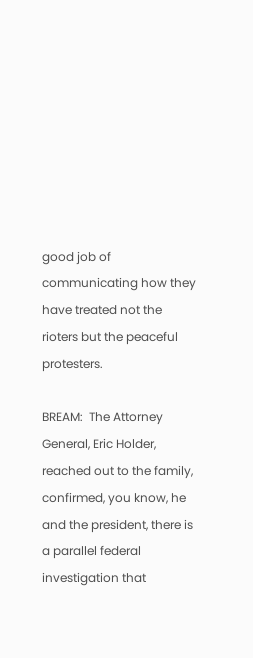good job of communicating how they have treated not the rioters but the peaceful protesters.

BREAM:  The Attorney General, Eric Holder, reached out to the family, confirmed, you know, he and the president, there is a parallel federal investigation that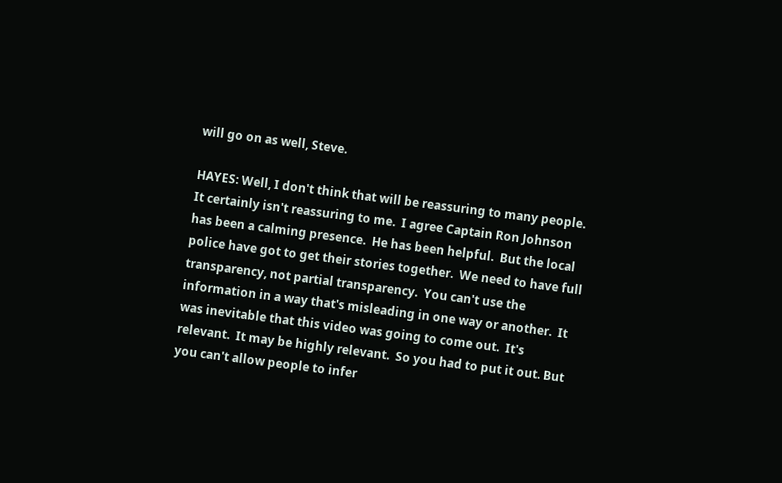will go on as well, Steve.

HAYES: Well, I don't think that will be reassuring to many people.  It certainly isn't reassuring to me.  I agree Captain Ron Johnson has been a calming presence.  He has been helpful.  But the local police have got to get their stories together.  We need to have full transparency, not partial transparency.  You can't use the information in a way that's misleading in one way or another.  It was inevitable that this video was going to come out.  It's relevant.  It may be highly relevant.  So you had to put it out. But you can't allow people to infer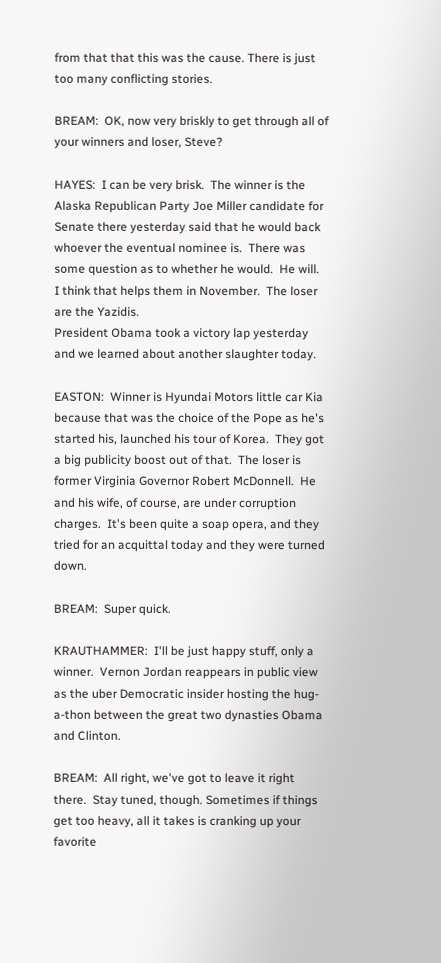from that that this was the cause. There is just too many conflicting stories.

BREAM:  OK, now very briskly to get through all of your winners and loser, Steve?

HAYES:  I can be very brisk.  The winner is the Alaska Republican Party Joe Miller candidate for Senate there yesterday said that he would back whoever the eventual nominee is.  There was some question as to whether he would.  He will.  I think that helps them in November.  The loser are the Yazidis.
President Obama took a victory lap yesterday and we learned about another slaughter today.

EASTON:  Winner is Hyundai Motors little car Kia because that was the choice of the Pope as he's started his, launched his tour of Korea.  They got a big publicity boost out of that.  The loser is former Virginia Governor Robert McDonnell.  He and his wife, of course, are under corruption charges.  It's been quite a soap opera, and they tried for an acquittal today and they were turned down.

BREAM:  Super quick.

KRAUTHAMMER:  I'll be just happy stuff, only a winner.  Vernon Jordan reappears in public view as the uber Democratic insider hosting the hug-a-thon between the great two dynasties Obama and Clinton.

BREAM:  All right, we've got to leave it right there.  Stay tuned, though. Sometimes if things get too heavy, all it takes is cranking up your favorite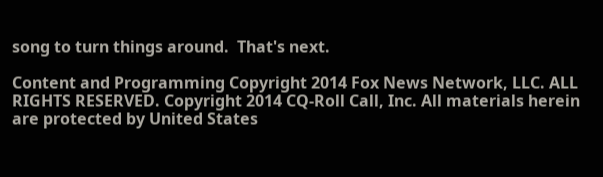song to turn things around.  That's next.

Content and Programming Copyright 2014 Fox News Network, LLC. ALL RIGHTS RESERVED. Copyright 2014 CQ-Roll Call, Inc. All materials herein are protected by United States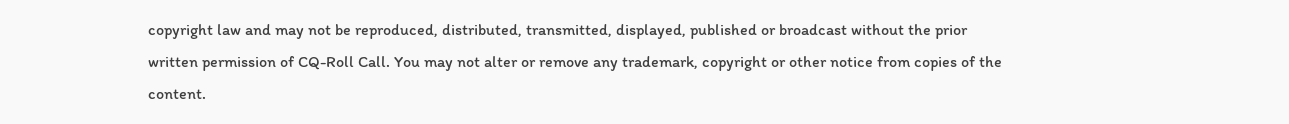copyright law and may not be reproduced, distributed, transmitted, displayed, published or broadcast without the prior written permission of CQ-Roll Call. You may not alter or remove any trademark, copyright or other notice from copies of the content.